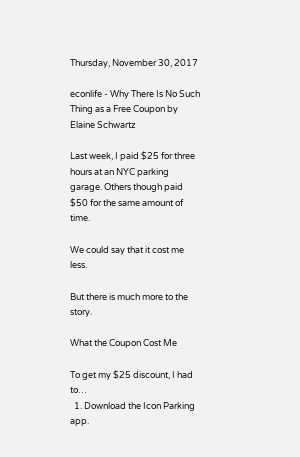Thursday, November 30, 2017

econlife - Why There Is No Such Thing as a Free Coupon by Elaine Schwartz

Last week, I paid $25 for three hours at an NYC parking garage. Others though paid $50 for the same amount of time.

We could say that it cost me less.

But there is much more to the story.

What the Coupon Cost Me

To get my $25 discount, I had to…
  1. Download the Icon Parking app.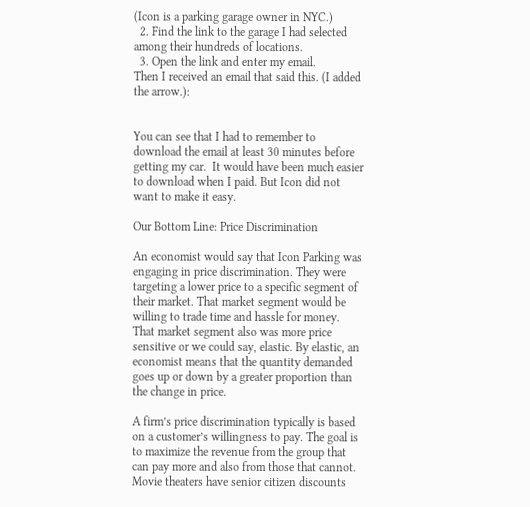(Icon is a parking garage owner in NYC.)
  2. Find the link to the garage I had selected among their hundreds of locations.
  3. Open the link and enter my email.
Then I received an email that said this. (I added the arrow.):


You can see that I had to remember to download the email at least 30 minutes before getting my car.  It would have been much easier to download when I paid. But Icon did not want to make it easy.

Our Bottom Line: Price Discrimination

An economist would say that Icon Parking was engaging in price discrimination. They were targeting a lower price to a specific segment of their market. That market segment would be willing to trade time and hassle for money. That market segment also was more price sensitive or we could say, elastic. By elastic, an economist means that the quantity demanded goes up or down by a greater proportion than the change in price.

A firm’s price discrimination typically is based on a customer’s willingness to pay. The goal is to maximize the revenue from the group that can pay more and also from those that cannot. Movie theaters have senior citizen discounts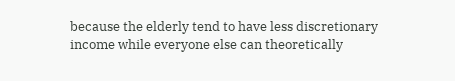because the elderly tend to have less discretionary income while everyone else can theoretically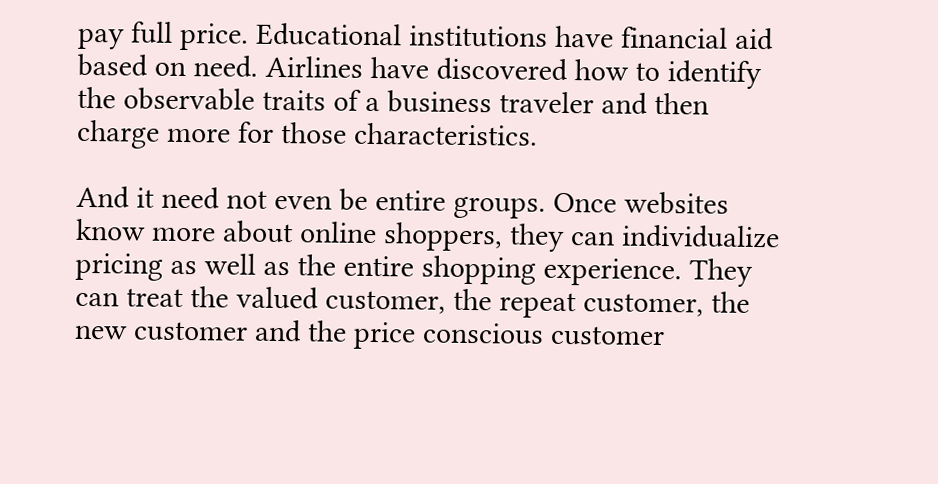pay full price. Educational institutions have financial aid based on need. Airlines have discovered how to identify the observable traits of a business traveler and then charge more for those characteristics.

And it need not even be entire groups. Once websites know more about online shoppers, they can individualize pricing as well as the entire shopping experience. They can treat the valued customer, the repeat customer, the new customer and the price conscious customer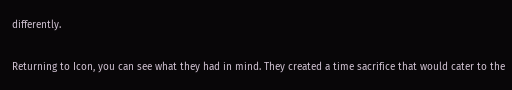differently.

Returning to Icon, you can see what they had in mind. They created a time sacrifice that would cater to the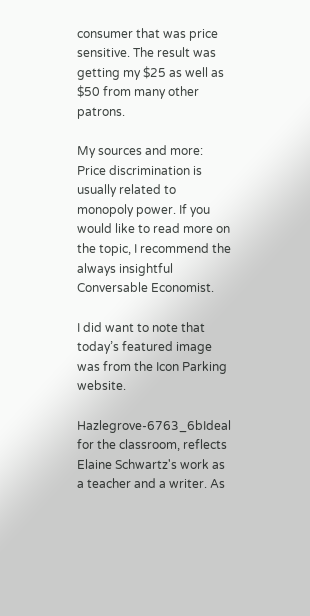consumer that was price sensitive. The result was getting my $25 as well as $50 from many other patrons.

My sources and more: Price discrimination is usually related to monopoly power. If you would like to read more on the topic, I recommend the always insightful Conversable Economist.

I did want to note that today’s featured image was from the Icon Parking website.

Hazlegrove-6763_6bIdeal for the classroom, reflects Elaine Schwartz's work as a teacher and a writer. As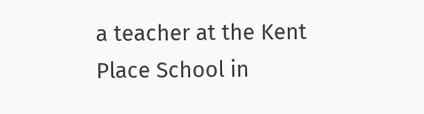a teacher at the Kent Place School in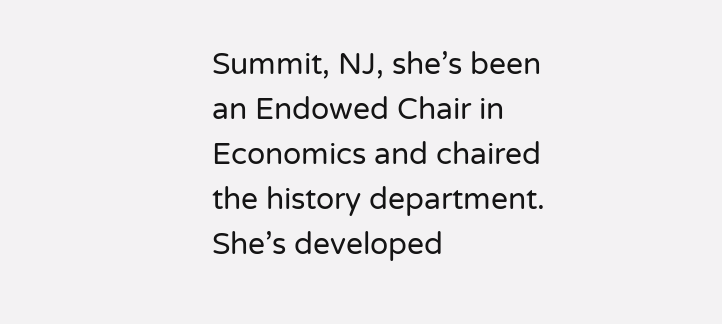Summit, NJ, she’s been an Endowed Chair in Economics and chaired the history department. She’s developed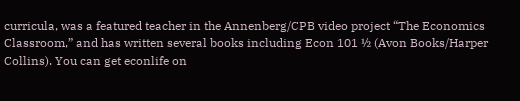curricula, was a featured teacher in the Annenberg/CPB video project “The Economics Classroom,” and has written several books including Econ 101 ½ (Avon Books/Harper Collins). You can get econlife on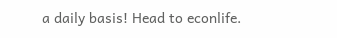a daily basis! Head to econlife.